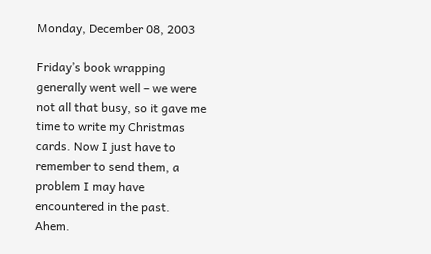Monday, December 08, 2003

Friday’s book wrapping generally went well – we were not all that busy, so it gave me time to write my Christmas cards. Now I just have to remember to send them, a problem I may have encountered in the past. Ahem.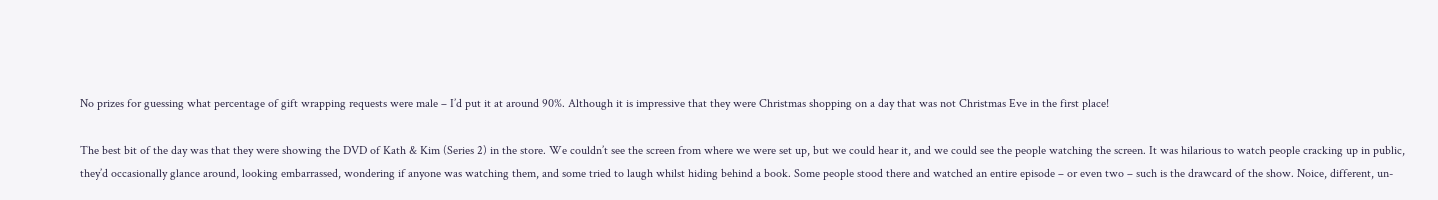No prizes for guessing what percentage of gift wrapping requests were male – I’d put it at around 90%. Although it is impressive that they were Christmas shopping on a day that was not Christmas Eve in the first place!

The best bit of the day was that they were showing the DVD of Kath & Kim (Series 2) in the store. We couldn’t see the screen from where we were set up, but we could hear it, and we could see the people watching the screen. It was hilarious to watch people cracking up in public, they’d occasionally glance around, looking embarrassed, wondering if anyone was watching them, and some tried to laugh whilst hiding behind a book. Some people stood there and watched an entire episode – or even two – such is the drawcard of the show. Noice, different, un-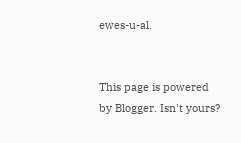ewes-u-al.


This page is powered by Blogger. Isn't yours?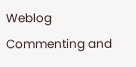Weblog Commenting and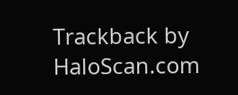Trackback by HaloScan.com